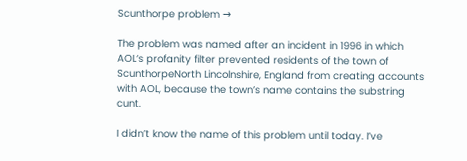Scunthorpe problem →

The problem was named after an incident in 1996 in which AOL‘s profanity filter prevented residents of the town of ScunthorpeNorth Lincolnshire, England from creating accounts with AOL, because the town’s name contains the substring cunt.

I didn’t know the name of this problem until today. I’ve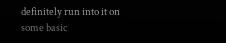definitely run into it on some basic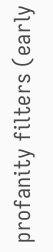profanity filters (early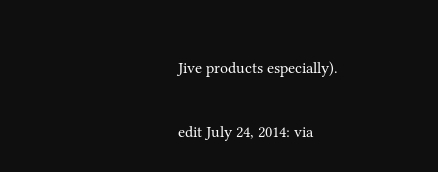Jive products especially).

edit July 24, 2014: via